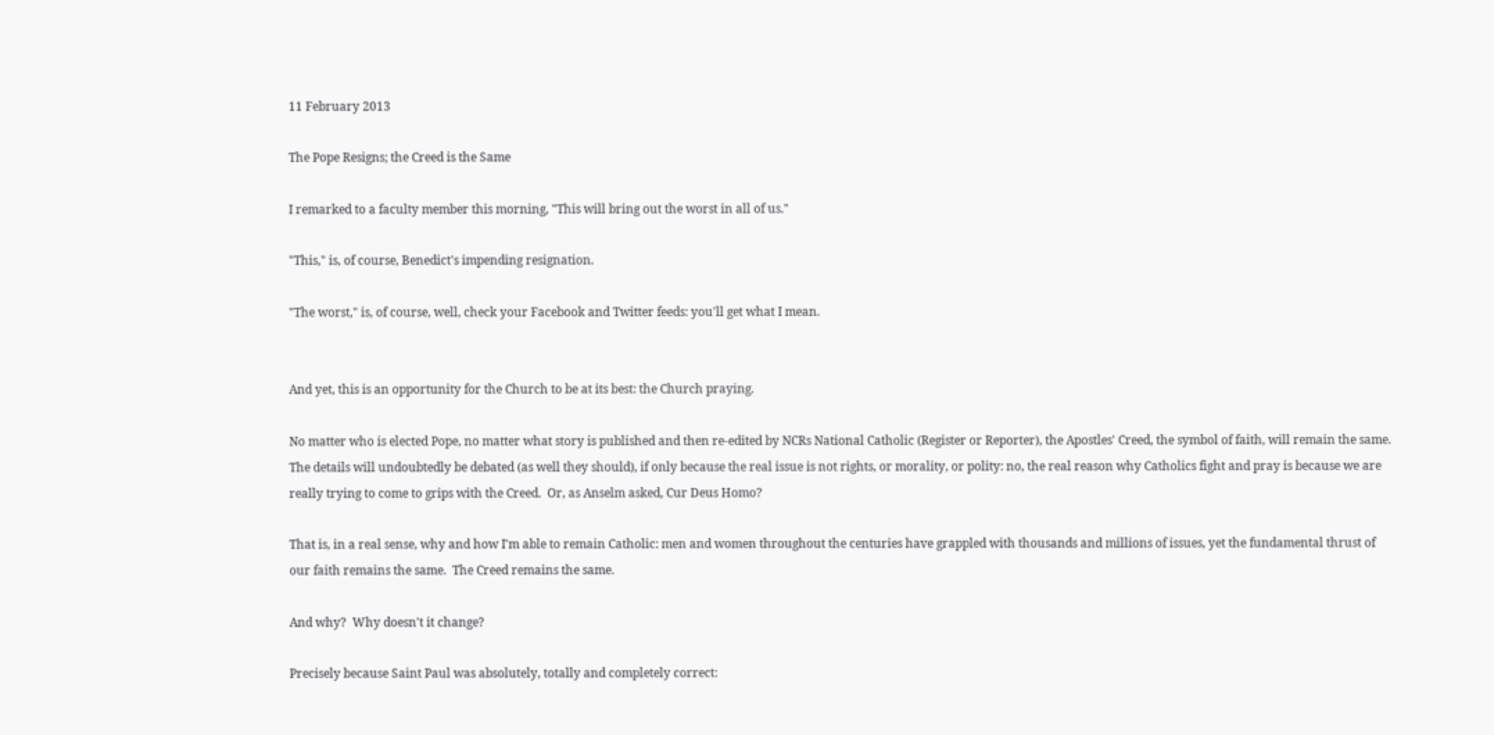11 February 2013

The Pope Resigns; the Creed is the Same

I remarked to a faculty member this morning, "This will bring out the worst in all of us."

"This," is, of course, Benedict's impending resignation.

"The worst," is, of course, well, check your Facebook and Twitter feeds: you'll get what I mean.


And yet, this is an opportunity for the Church to be at its best: the Church praying.

No matter who is elected Pope, no matter what story is published and then re-edited by NCRs National Catholic (Register or Reporter), the Apostles' Creed, the symbol of faith, will remain the same.  The details will undoubtedly be debated (as well they should), if only because the real issue is not rights, or morality, or polity: no, the real reason why Catholics fight and pray is because we are really trying to come to grips with the Creed.  Or, as Anselm asked, Cur Deus Homo?

That is, in a real sense, why and how I'm able to remain Catholic: men and women throughout the centuries have grappled with thousands and millions of issues, yet the fundamental thrust of our faith remains the same.  The Creed remains the same.

And why?  Why doesn't it change?

Precisely because Saint Paul was absolutely, totally and completely correct: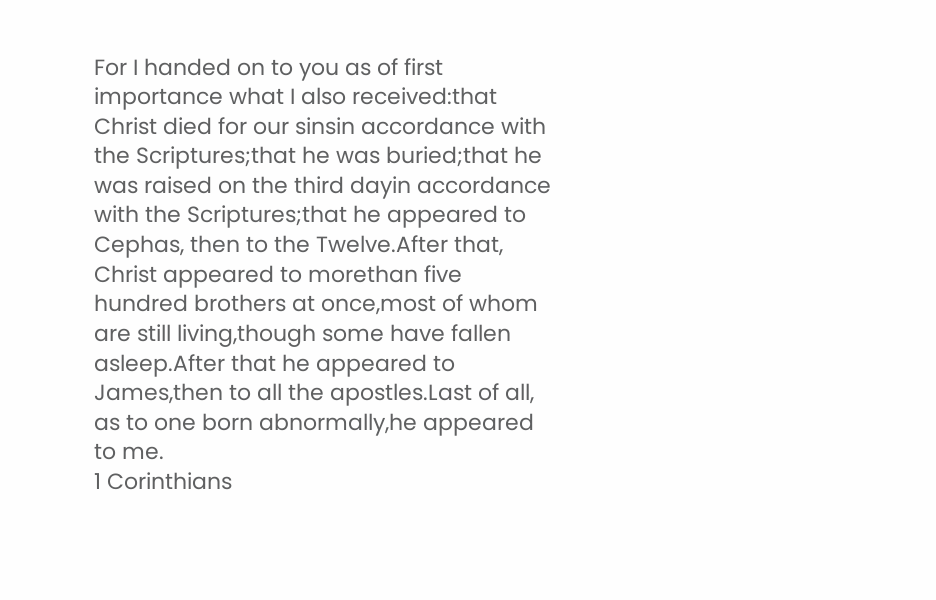For I handed on to you as of first importance what I also received:that Christ died for our sinsin accordance with the Scriptures;that he was buried;that he was raised on the third dayin accordance with the Scriptures;that he appeared to Cephas, then to the Twelve.After that, Christ appeared to morethan five hundred brothers at once,most of whom are still living,though some have fallen asleep.After that he appeared to James,then to all the apostles.Last of all, as to one born abnormally,he appeared to me.
1 Corinthians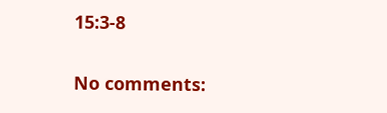15:3-8

No comments: